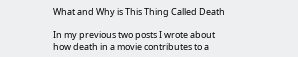What and Why is This Thing Called Death

In my previous two posts I wrote about how death in a movie contributes to a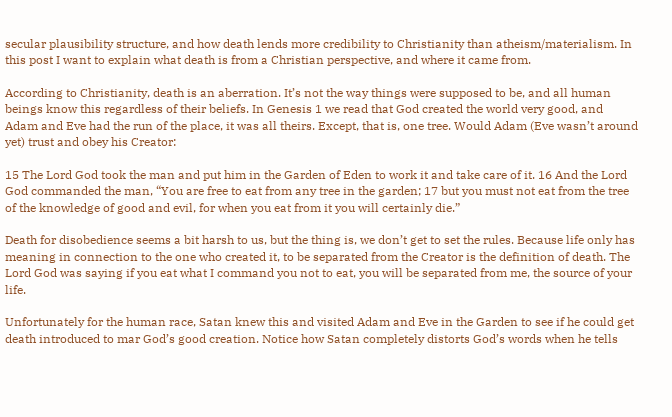secular plausibility structure, and how death lends more credibility to Christianity than atheism/materialism. In this post I want to explain what death is from a Christian perspective, and where it came from.

According to Christianity, death is an aberration. It’s not the way things were supposed to be, and all human beings know this regardless of their beliefs. In Genesis 1 we read that God created the world very good, and Adam and Eve had the run of the place, it was all theirs. Except, that is, one tree. Would Adam (Eve wasn’t around yet) trust and obey his Creator:

15 The Lord God took the man and put him in the Garden of Eden to work it and take care of it. 16 And the Lord God commanded the man, “You are free to eat from any tree in the garden; 17 but you must not eat from the tree of the knowledge of good and evil, for when you eat from it you will certainly die.”

Death for disobedience seems a bit harsh to us, but the thing is, we don’t get to set the rules. Because life only has meaning in connection to the one who created it, to be separated from the Creator is the definition of death. The Lord God was saying if you eat what I command you not to eat, you will be separated from me, the source of your life.

Unfortunately for the human race, Satan knew this and visited Adam and Eve in the Garden to see if he could get death introduced to mar God’s good creation. Notice how Satan completely distorts God’s words when he tells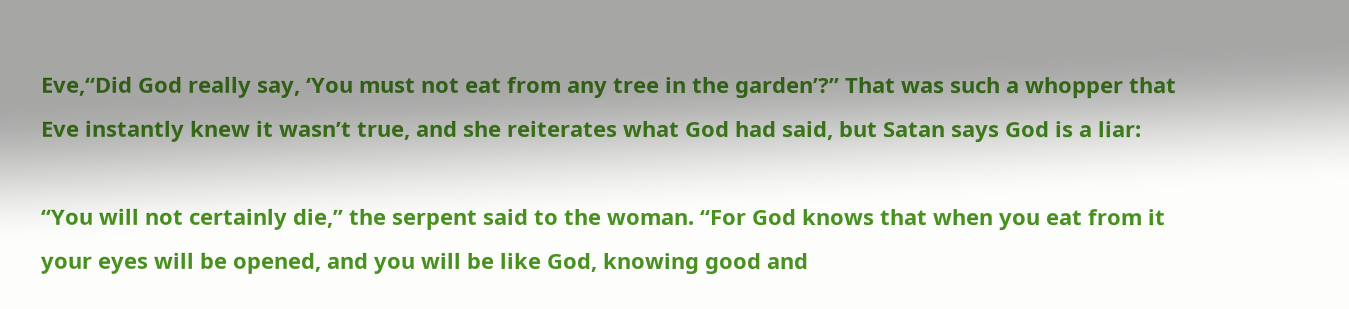Eve,“Did God really say, ‘You must not eat from any tree in the garden’?” That was such a whopper that Eve instantly knew it wasn’t true, and she reiterates what God had said, but Satan says God is a liar:

“You will not certainly die,” the serpent said to the woman. “For God knows that when you eat from it your eyes will be opened, and you will be like God, knowing good and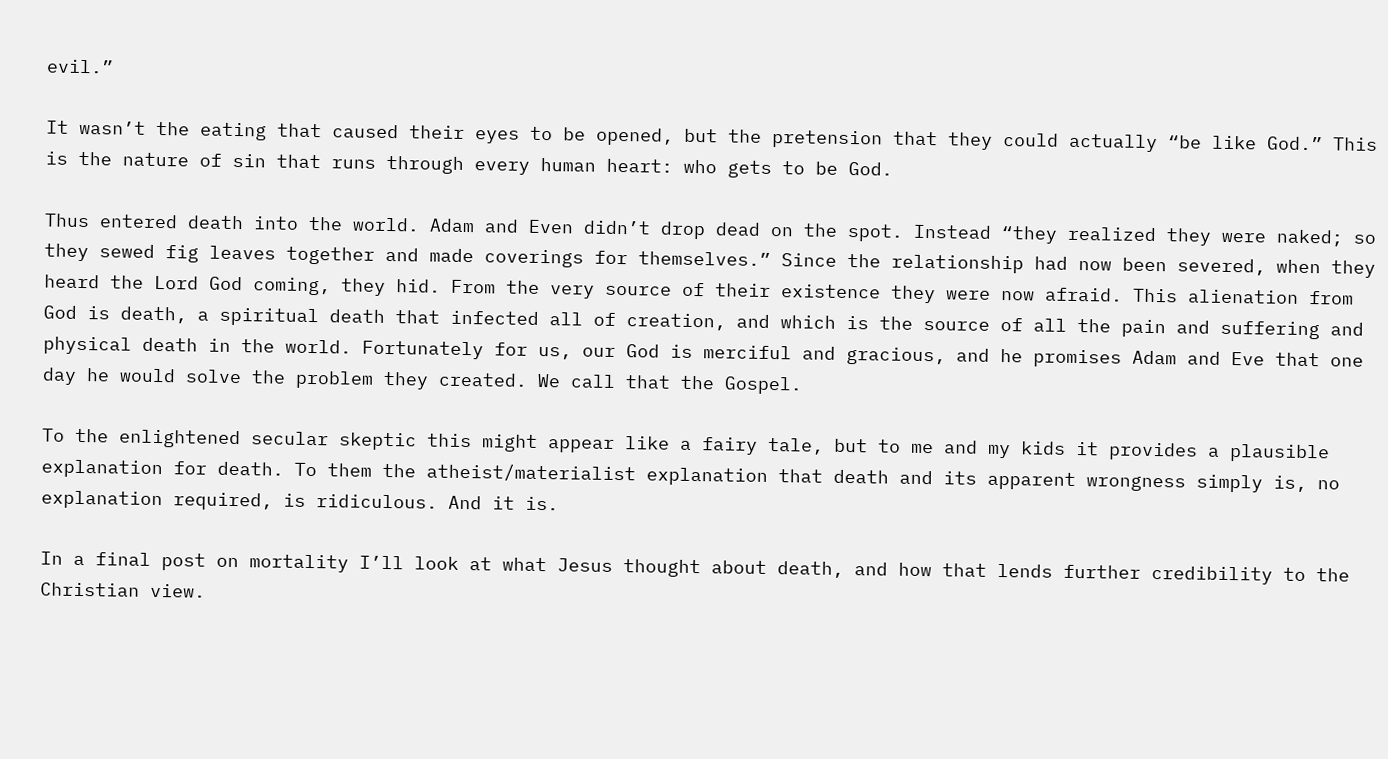evil.”

It wasn’t the eating that caused their eyes to be opened, but the pretension that they could actually “be like God.” This is the nature of sin that runs through every human heart: who gets to be God.

Thus entered death into the world. Adam and Even didn’t drop dead on the spot. Instead “they realized they were naked; so they sewed fig leaves together and made coverings for themselves.” Since the relationship had now been severed, when they heard the Lord God coming, they hid. From the very source of their existence they were now afraid. This alienation from God is death, a spiritual death that infected all of creation, and which is the source of all the pain and suffering and physical death in the world. Fortunately for us, our God is merciful and gracious, and he promises Adam and Eve that one day he would solve the problem they created. We call that the Gospel.

To the enlightened secular skeptic this might appear like a fairy tale, but to me and my kids it provides a plausible explanation for death. To them the atheist/materialist explanation that death and its apparent wrongness simply is, no explanation required, is ridiculous. And it is.

In a final post on mortality I’ll look at what Jesus thought about death, and how that lends further credibility to the Christian view.